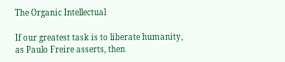The Organic Intellectual

If our greatest task is to liberate humanity, as Paulo Freire asserts, then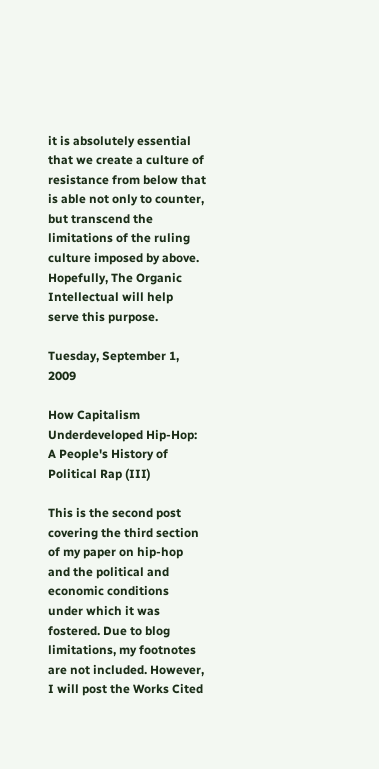it is absolutely essential that we create a culture of resistance from below that is able not only to counter, but transcend the limitations of the ruling culture imposed by above. Hopefully, The Organic Intellectual will help serve this purpose.

Tuesday, September 1, 2009

How Capitalism Underdeveloped Hip-Hop: A People's History of Political Rap (III)

This is the second post covering the third section of my paper on hip-hop and the political and economic conditions under which it was fostered. Due to blog limitations, my footnotes are not included. However, I will post the Works Cited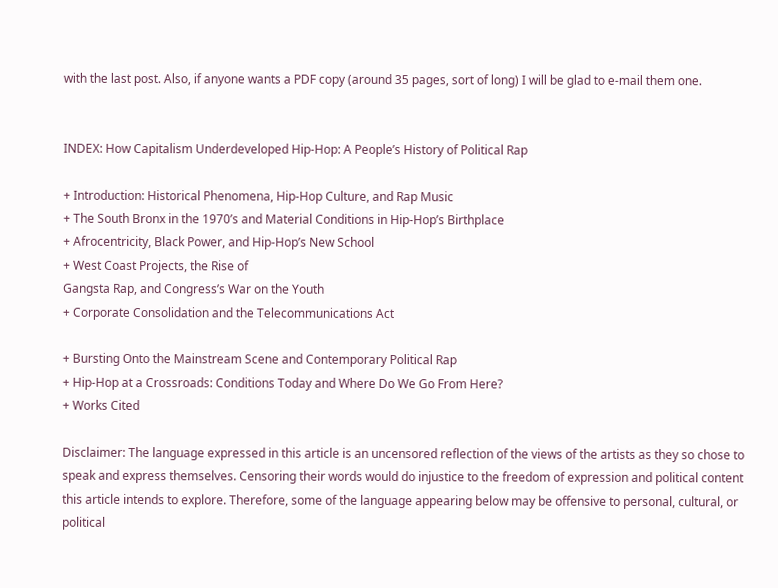with the last post. Also, if anyone wants a PDF copy (around 35 pages, sort of long) I will be glad to e-mail them one.


INDEX: How Capitalism Underdeveloped Hip-Hop: A People’s History of Political Rap

+ Introduction: Historical Phenomena, Hip-Hop Culture, and Rap Music
+ The South Bronx in the 1970’s and Material Conditions in Hip-Hop’s Birthplace
+ Afrocentricity, Black Power, and Hip-Hop’s New School
+ West Coast Projects, the Rise of
Gangsta Rap, and Congress’s War on the Youth
+ Corporate Consolidation and the Telecommunications Act

+ Bursting Onto the Mainstream Scene and Contemporary Political Rap
+ Hip-Hop at a Crossroads: Conditions Today and Where Do We Go From Here?
+ Works Cited

Disclaimer: The language expressed in this article is an uncensored reflection of the views of the artists as they so chose to speak and express themselves. Censoring their words would do injustice to the freedom of expression and political content this article intends to explore. Therefore, some of the language appearing below may be offensive to personal, cultural, or political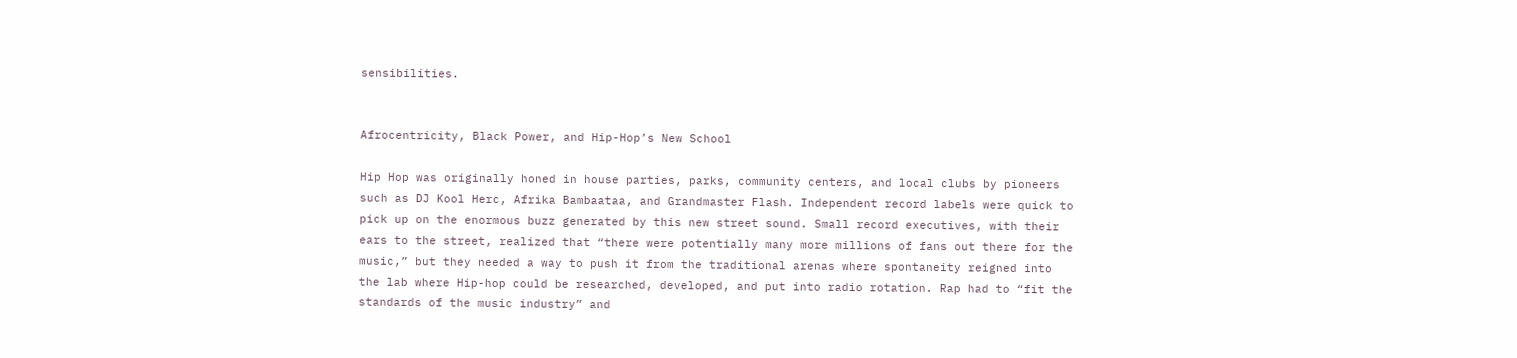sensibilities.


Afrocentricity, Black Power, and Hip-Hop’s New School

Hip Hop was originally honed in house parties, parks, community centers, and local clubs by pioneers such as DJ Kool Herc, Afrika Bambaataa, and Grandmaster Flash. Independent record labels were quick to pick up on the enormous buzz generated by this new street sound. Small record executives, with their ears to the street, realized that “there were potentially many more millions of fans out there for the music,” but they needed a way to push it from the traditional arenas where spontaneity reigned into the lab where Hip-hop could be researched, developed, and put into radio rotation. Rap had to “fit the standards of the music industry” and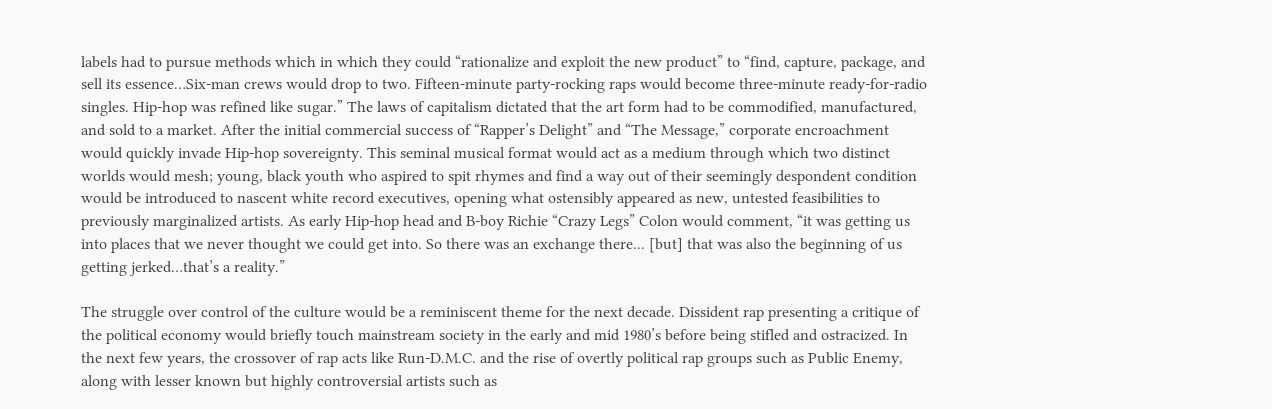labels had to pursue methods which in which they could “rationalize and exploit the new product” to “find, capture, package, and sell its essence…Six-man crews would drop to two. Fifteen-minute party-rocking raps would become three-minute ready-for-radio singles. Hip-hop was refined like sugar.” The laws of capitalism dictated that the art form had to be commodified, manufactured, and sold to a market. After the initial commercial success of “Rapper’s Delight” and “The Message,” corporate encroachment would quickly invade Hip-hop sovereignty. This seminal musical format would act as a medium through which two distinct worlds would mesh; young, black youth who aspired to spit rhymes and find a way out of their seemingly despondent condition would be introduced to nascent white record executives, opening what ostensibly appeared as new, untested feasibilities to previously marginalized artists. As early Hip-hop head and B-boy Richie “Crazy Legs” Colon would comment, “it was getting us into places that we never thought we could get into. So there was an exchange there... [but] that was also the beginning of us getting jerked…that’s a reality.”

The struggle over control of the culture would be a reminiscent theme for the next decade. Dissident rap presenting a critique of the political economy would briefly touch mainstream society in the early and mid 1980’s before being stifled and ostracized. In the next few years, the crossover of rap acts like Run-D.M.C. and the rise of overtly political rap groups such as Public Enemy, along with lesser known but highly controversial artists such as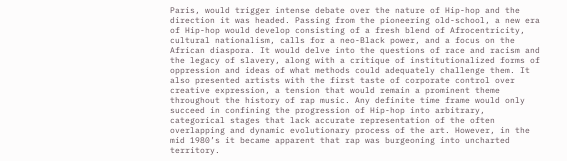Paris, would trigger intense debate over the nature of Hip-hop and the direction it was headed. Passing from the pioneering old-school, a new era of Hip-hop would develop consisting of a fresh blend of Afrocentricity, cultural nationalism, calls for a neo-Black power, and a focus on the African diaspora. It would delve into the questions of race and racism and the legacy of slavery, along with a critique of institutionalized forms of oppression and ideas of what methods could adequately challenge them. It also presented artists with the first taste of corporate control over creative expression, a tension that would remain a prominent theme throughout the history of rap music. Any definite time frame would only succeed in confining the progression of Hip-hop into arbitrary, categorical stages that lack accurate representation of the often overlapping and dynamic evolutionary process of the art. However, in the mid 1980’s it became apparent that rap was burgeoning into uncharted territory.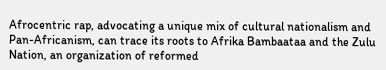Afrocentric rap, advocating a unique mix of cultural nationalism and Pan-Africanism, can trace its roots to Afrika Bambaataa and the Zulu Nation, an organization of reformed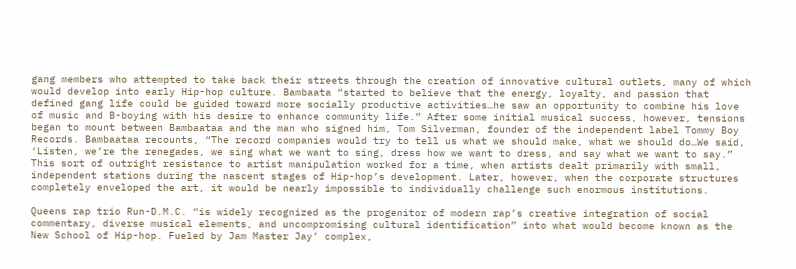gang members who attempted to take back their streets through the creation of innovative cultural outlets, many of which would develop into early Hip-hop culture. Bambaata “started to believe that the energy, loyalty, and passion that defined gang life could be guided toward more socially productive activities…he saw an opportunity to combine his love of music and B-boying with his desire to enhance community life.” After some initial musical success, however, tensions began to mount between Bambaataa and the man who signed him, Tom Silverman, founder of the independent label Tommy Boy Records. Bambaataa recounts, “The record companies would try to tell us what we should make, what we should do…We said, ‘Listen, we’re the renegades, we sing what we want to sing, dress how we want to dress, and say what we want to say.” This sort of outright resistance to artist manipulation worked for a time, when artists dealt primarily with small, independent stations during the nascent stages of Hip-hop’s development. Later, however, when the corporate structures completely enveloped the art, it would be nearly impossible to individually challenge such enormous institutions.

Queens rap trio Run-D.M.C. “is widely recognized as the progenitor of modern rap’s creative integration of social commentary, diverse musical elements, and uncompromising cultural identification” into what would become known as the New School of Hip-hop. Fueled by Jam Master Jay’ complex,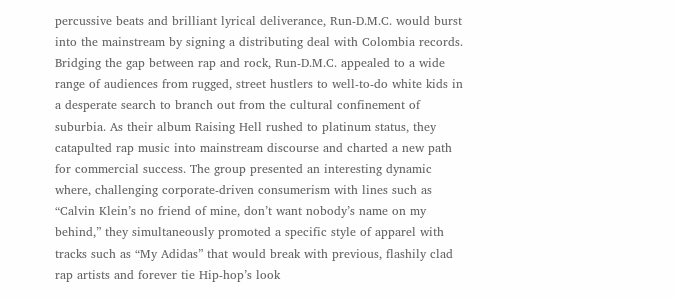percussive beats and brilliant lyrical deliverance, Run-D.M.C. would burst into the mainstream by signing a distributing deal with Colombia records. Bridging the gap between rap and rock, Run-D.M.C. appealed to a wide range of audiences from rugged, street hustlers to well-to-do white kids in a desperate search to branch out from the cultural confinement of suburbia. As their album Raising Hell rushed to platinum status, they catapulted rap music into mainstream discourse and charted a new path for commercial success. The group presented an interesting dynamic where, challenging corporate-driven consumerism with lines such as “Calvin Klein’s no friend of mine, don’t want nobody’s name on my behind,” they simultaneously promoted a specific style of apparel with tracks such as “My Adidas” that would break with previous, flashily clad rap artists and forever tie Hip-hop’s look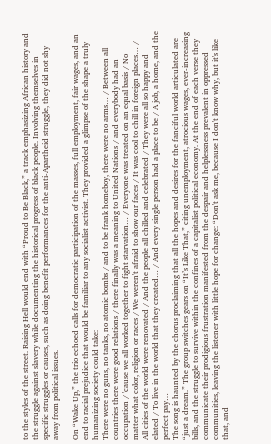to the styles of the street. Raising Hell would end with “Proud to Be Black,” a track emphasizing African history and the struggle against slavery while documenting the historical progress of black people. Involving themselves in specific struggles or causes, such as doing benefit performances for the anti-Apartheid struggle, they did not shy away from political issues.

On “Wake Up,” the trio echoed calls for democratic participation of the masses, full employment, fair wages, and an end to racial prejudice that would be familiar to any socialist activist. They provided a glimpse of the shape a truly humanizing society could take:
There were no guns, no tanks, no atomic bombs / and to be frank homeboy, there were no arms… / Between all countries there were good relations / there finally was a meaning to United Nations / and everybody had an occupation / 'cause we all worked together to fight starvation… / Everyone was treated on an equal basis / No matter what color, religion or races / We weren't afraid to show our faces / It was cool to chill in foreign places… / All cities of the world were renovated / And the people all chilled and celebrated / They were all so happy and elated / To live in the world that they created… / And every single person had a place to be / A job, a home, and the perfect pay…
The song is haunted by the chorus proclaiming that all the hopes and desires for the fanciful world articulated are “just a dream.” The group switches gears on “It’s Like That,” citing unemployment, atrocious wages, ever-increasing bills, and the struggle to survive within the confines of a capitalist political economy. At the end of each verse they communicate their prodigious frustration manifested from the despair and helplessness prevalent in oppressed communities, leaving the listener with little hope for change: “Don't ask me, because I don't know why, but it's like that, and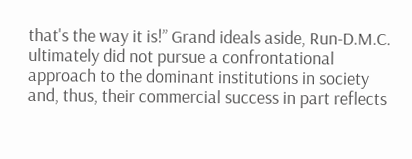that's the way it is!” Grand ideals aside, Run-D.M.C. ultimately did not pursue a confrontational approach to the dominant institutions in society and, thus, their commercial success in part reflects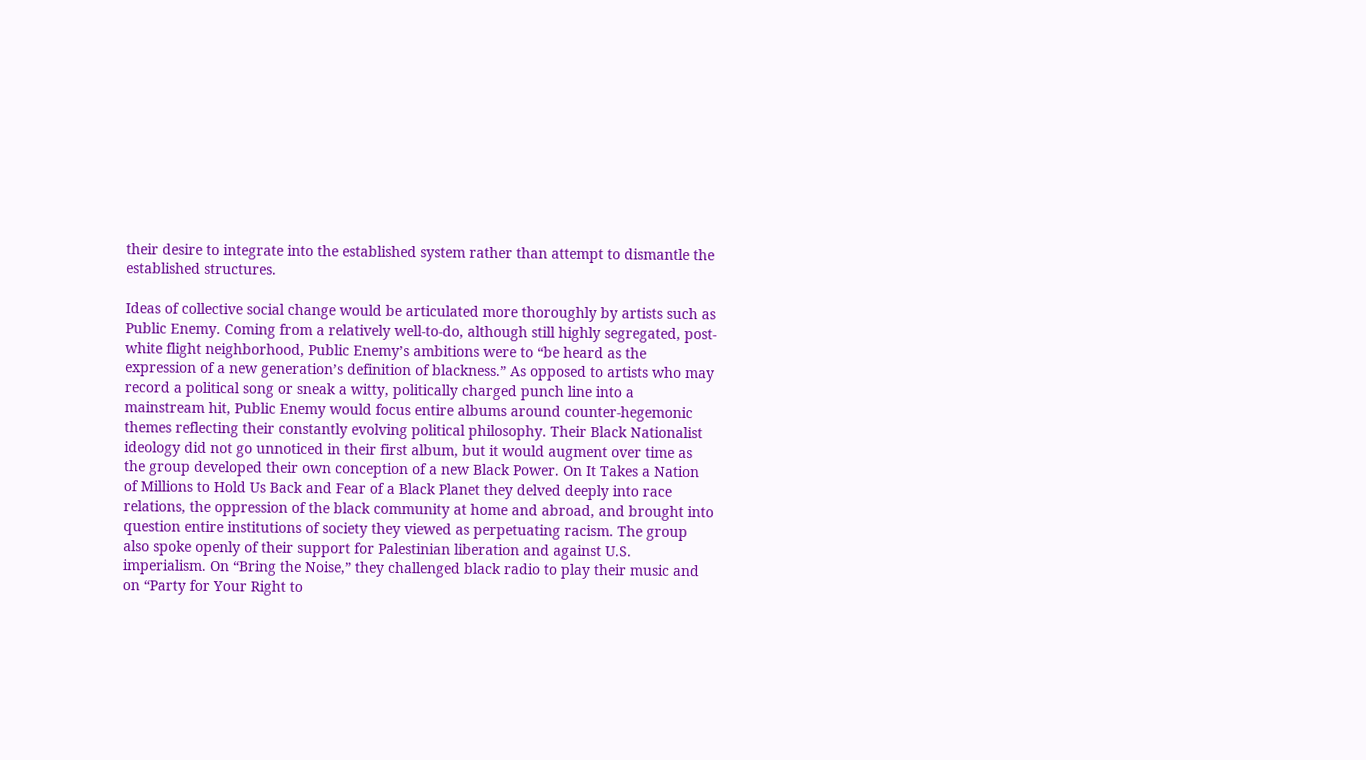their desire to integrate into the established system rather than attempt to dismantle the established structures.

Ideas of collective social change would be articulated more thoroughly by artists such as Public Enemy. Coming from a relatively well-to-do, although still highly segregated, post-white flight neighborhood, Public Enemy’s ambitions were to “be heard as the expression of a new generation’s definition of blackness.” As opposed to artists who may record a political song or sneak a witty, politically charged punch line into a mainstream hit, Public Enemy would focus entire albums around counter-hegemonic themes reflecting their constantly evolving political philosophy. Their Black Nationalist ideology did not go unnoticed in their first album, but it would augment over time as the group developed their own conception of a new Black Power. On It Takes a Nation of Millions to Hold Us Back and Fear of a Black Planet they delved deeply into race relations, the oppression of the black community at home and abroad, and brought into question entire institutions of society they viewed as perpetuating racism. The group also spoke openly of their support for Palestinian liberation and against U.S. imperialism. On “Bring the Noise,” they challenged black radio to play their music and on “Party for Your Right to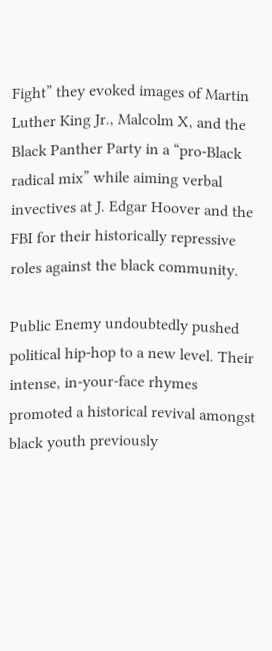Fight” they evoked images of Martin Luther King Jr., Malcolm X, and the Black Panther Party in a “pro-Black radical mix” while aiming verbal invectives at J. Edgar Hoover and the FBI for their historically repressive roles against the black community.

Public Enemy undoubtedly pushed political hip-hop to a new level. Their intense, in-your-face rhymes promoted a historical revival amongst black youth previously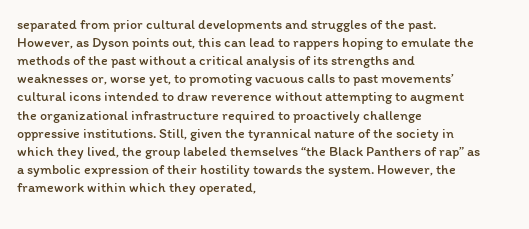separated from prior cultural developments and struggles of the past. However, as Dyson points out, this can lead to rappers hoping to emulate the methods of the past without a critical analysis of its strengths and weaknesses or, worse yet, to promoting vacuous calls to past movements’ cultural icons intended to draw reverence without attempting to augment the organizational infrastructure required to proactively challenge oppressive institutions. Still, given the tyrannical nature of the society in which they lived, the group labeled themselves “the Black Panthers of rap” as a symbolic expression of their hostility towards the system. However, the framework within which they operated,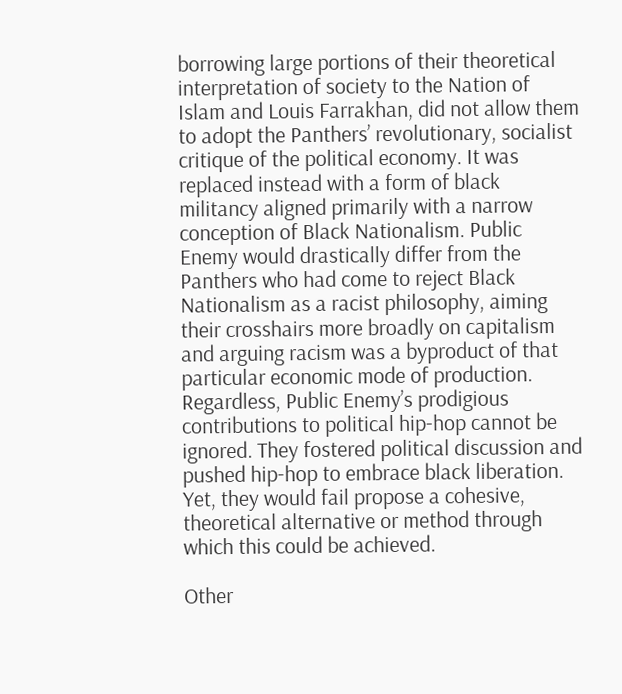borrowing large portions of their theoretical interpretation of society to the Nation of Islam and Louis Farrakhan, did not allow them to adopt the Panthers’ revolutionary, socialist critique of the political economy. It was replaced instead with a form of black militancy aligned primarily with a narrow conception of Black Nationalism. Public Enemy would drastically differ from the Panthers who had come to reject Black Nationalism as a racist philosophy, aiming their crosshairs more broadly on capitalism and arguing racism was a byproduct of that particular economic mode of production. Regardless, Public Enemy’s prodigious contributions to political hip-hop cannot be ignored. They fostered political discussion and pushed hip-hop to embrace black liberation. Yet, they would fail propose a cohesive, theoretical alternative or method through which this could be achieved.

Other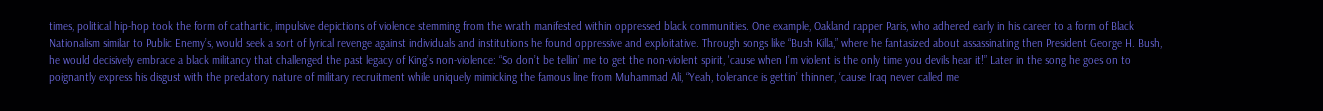times, political hip-hop took the form of cathartic, impulsive depictions of violence stemming from the wrath manifested within oppressed black communities. One example, Oakland rapper Paris, who adhered early in his career to a form of Black Nationalism similar to Public Enemy’s, would seek a sort of lyrical revenge against individuals and institutions he found oppressive and exploitative. Through songs like “Bush Killa,” where he fantasized about assassinating then President George H. Bush, he would decisively embrace a black militancy that challenged the past legacy of King’s non-violence: “So don’t be tellin’ me to get the non-violent spirit, 'cause when I’m violent is the only time you devils hear it!” Later in the song he goes on to poignantly express his disgust with the predatory nature of military recruitment while uniquely mimicking the famous line from Muhammad Ali, “Yeah, tolerance is gettin’ thinner, ‘cause Iraq never called me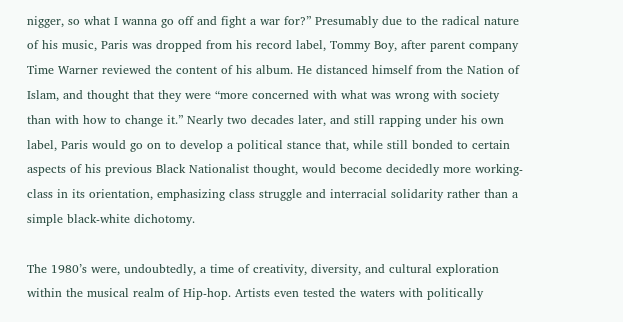nigger, so what I wanna go off and fight a war for?” Presumably due to the radical nature of his music, Paris was dropped from his record label, Tommy Boy, after parent company Time Warner reviewed the content of his album. He distanced himself from the Nation of Islam, and thought that they were “more concerned with what was wrong with society than with how to change it.” Nearly two decades later, and still rapping under his own label, Paris would go on to develop a political stance that, while still bonded to certain aspects of his previous Black Nationalist thought, would become decidedly more working-class in its orientation, emphasizing class struggle and interracial solidarity rather than a simple black-white dichotomy.

The 1980’s were, undoubtedly, a time of creativity, diversity, and cultural exploration within the musical realm of Hip-hop. Artists even tested the waters with politically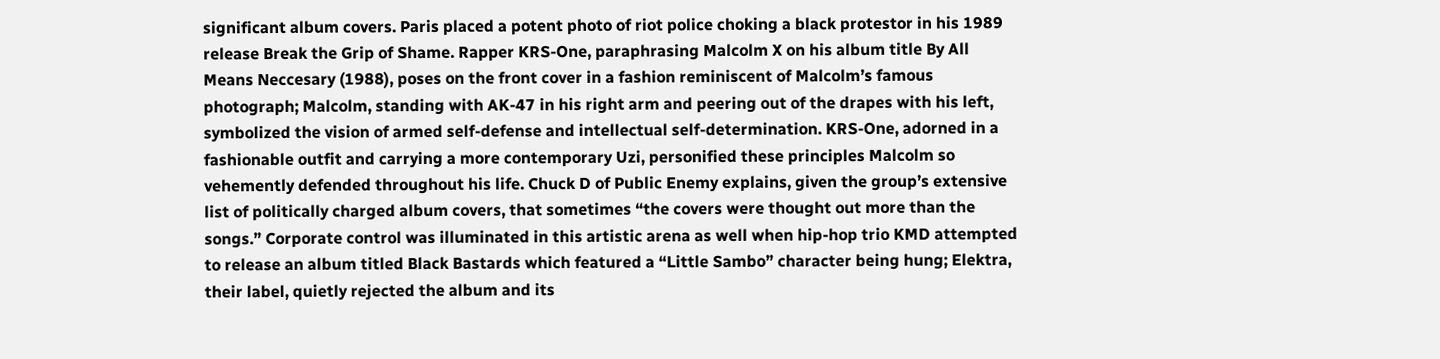significant album covers. Paris placed a potent photo of riot police choking a black protestor in his 1989 release Break the Grip of Shame. Rapper KRS-One, paraphrasing Malcolm X on his album title By All Means Neccesary (1988), poses on the front cover in a fashion reminiscent of Malcolm’s famous photograph; Malcolm, standing with AK-47 in his right arm and peering out of the drapes with his left, symbolized the vision of armed self-defense and intellectual self-determination. KRS-One, adorned in a fashionable outfit and carrying a more contemporary Uzi, personified these principles Malcolm so vehemently defended throughout his life. Chuck D of Public Enemy explains, given the group’s extensive list of politically charged album covers, that sometimes “the covers were thought out more than the songs.” Corporate control was illuminated in this artistic arena as well when hip-hop trio KMD attempted to release an album titled Black Bastards which featured a “Little Sambo” character being hung; Elektra, their label, quietly rejected the album and its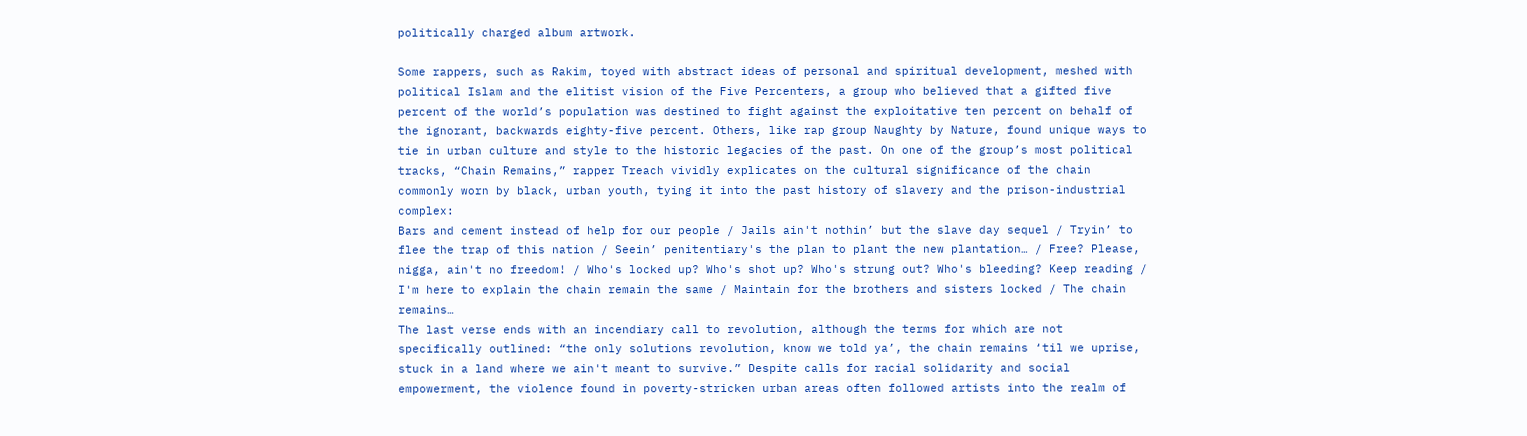politically charged album artwork.

Some rappers, such as Rakim, toyed with abstract ideas of personal and spiritual development, meshed with political Islam and the elitist vision of the Five Percenters, a group who believed that a gifted five percent of the world’s population was destined to fight against the exploitative ten percent on behalf of the ignorant, backwards eighty-five percent. Others, like rap group Naughty by Nature, found unique ways to tie in urban culture and style to the historic legacies of the past. On one of the group’s most political tracks, “Chain Remains,” rapper Treach vividly explicates on the cultural significance of the chain commonly worn by black, urban youth, tying it into the past history of slavery and the prison-industrial complex:
Bars and cement instead of help for our people / Jails ain't nothin’ but the slave day sequel / Tryin’ to flee the trap of this nation / Seein’ penitentiary's the plan to plant the new plantation… / Free? Please, nigga, ain't no freedom! / Who's locked up? Who's shot up? Who's strung out? Who's bleeding? Keep reading / I'm here to explain the chain remain the same / Maintain for the brothers and sisters locked / The chain remains…
The last verse ends with an incendiary call to revolution, although the terms for which are not specifically outlined: “the only solutions revolution, know we told ya’, the chain remains ‘til we uprise, stuck in a land where we ain't meant to survive.” Despite calls for racial solidarity and social empowerment, the violence found in poverty-stricken urban areas often followed artists into the realm of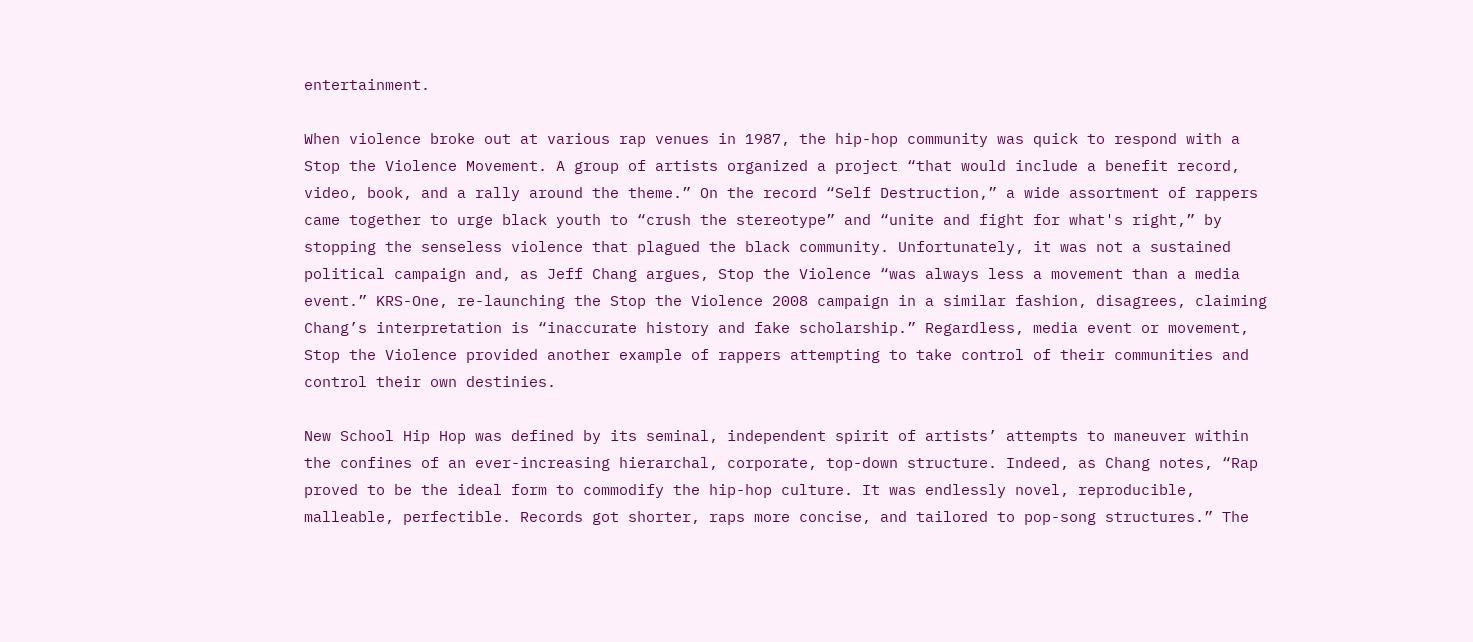entertainment.

When violence broke out at various rap venues in 1987, the hip-hop community was quick to respond with a Stop the Violence Movement. A group of artists organized a project “that would include a benefit record, video, book, and a rally around the theme.” On the record “Self Destruction,” a wide assortment of rappers came together to urge black youth to “crush the stereotype” and “unite and fight for what's right,” by stopping the senseless violence that plagued the black community. Unfortunately, it was not a sustained political campaign and, as Jeff Chang argues, Stop the Violence “was always less a movement than a media event.” KRS-One, re-launching the Stop the Violence 2008 campaign in a similar fashion, disagrees, claiming Chang’s interpretation is “inaccurate history and fake scholarship.” Regardless, media event or movement, Stop the Violence provided another example of rappers attempting to take control of their communities and control their own destinies.

New School Hip Hop was defined by its seminal, independent spirit of artists’ attempts to maneuver within the confines of an ever-increasing hierarchal, corporate, top-down structure. Indeed, as Chang notes, “Rap proved to be the ideal form to commodify the hip-hop culture. It was endlessly novel, reproducible, malleable, perfectible. Records got shorter, raps more concise, and tailored to pop-song structures.” The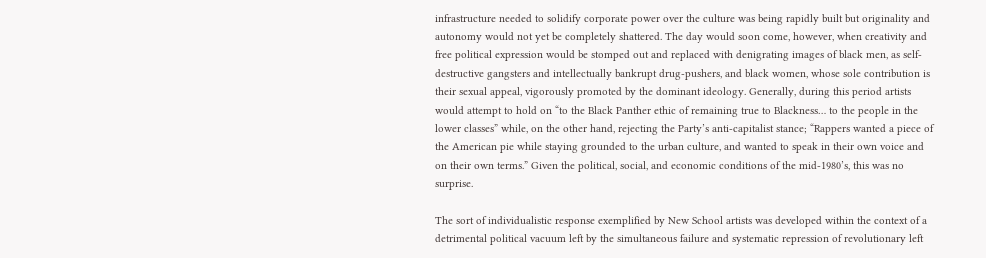infrastructure needed to solidify corporate power over the culture was being rapidly built but originality and autonomy would not yet be completely shattered. The day would soon come, however, when creativity and free political expression would be stomped out and replaced with denigrating images of black men, as self-destructive gangsters and intellectually bankrupt drug-pushers, and black women, whose sole contribution is their sexual appeal, vigorously promoted by the dominant ideology. Generally, during this period artists would attempt to hold on “to the Black Panther ethic of remaining true to Blackness… to the people in the lower classes” while, on the other hand, rejecting the Party’s anti-capitalist stance; “Rappers wanted a piece of the American pie while staying grounded to the urban culture, and wanted to speak in their own voice and on their own terms.” Given the political, social, and economic conditions of the mid-1980’s, this was no surprise.

The sort of individualistic response exemplified by New School artists was developed within the context of a detrimental political vacuum left by the simultaneous failure and systematic repression of revolutionary left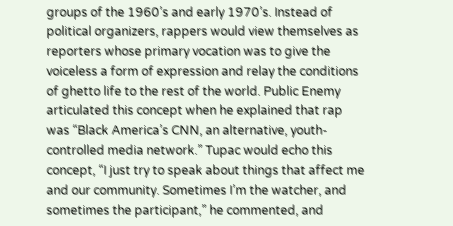groups of the 1960’s and early 1970’s. Instead of political organizers, rappers would view themselves as reporters whose primary vocation was to give the voiceless a form of expression and relay the conditions of ghetto life to the rest of the world. Public Enemy articulated this concept when he explained that rap was “Black America’s CNN, an alternative, youth-controlled media network.” Tupac would echo this concept, “I just try to speak about things that affect me and our community. Sometimes I’m the watcher, and sometimes the participant,” he commented, and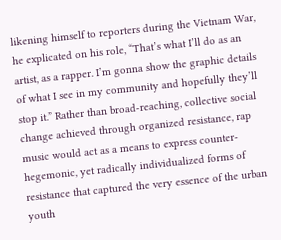likening himself to reporters during the Vietnam War, he explicated on his role, “That’s what I’ll do as an artist, as a rapper. I’m gonna show the graphic details of what I see in my community and hopefully they’ll stop it.” Rather than broad-reaching, collective social change achieved through organized resistance, rap music would act as a means to express counter-hegemonic, yet radically individualized forms of resistance that captured the very essence of the urban youth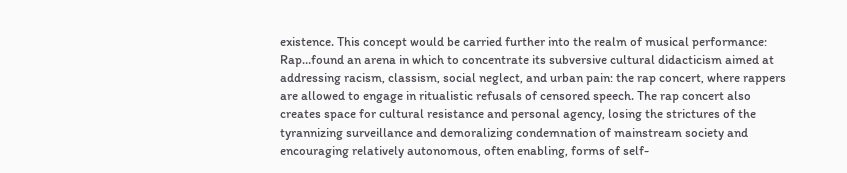existence. This concept would be carried further into the realm of musical performance:
Rap…found an arena in which to concentrate its subversive cultural didacticism aimed at addressing racism, classism, social neglect, and urban pain: the rap concert, where rappers are allowed to engage in ritualistic refusals of censored speech. The rap concert also creates space for cultural resistance and personal agency, losing the strictures of the tyrannizing surveillance and demoralizing condemnation of mainstream society and encouraging relatively autonomous, often enabling, forms of self-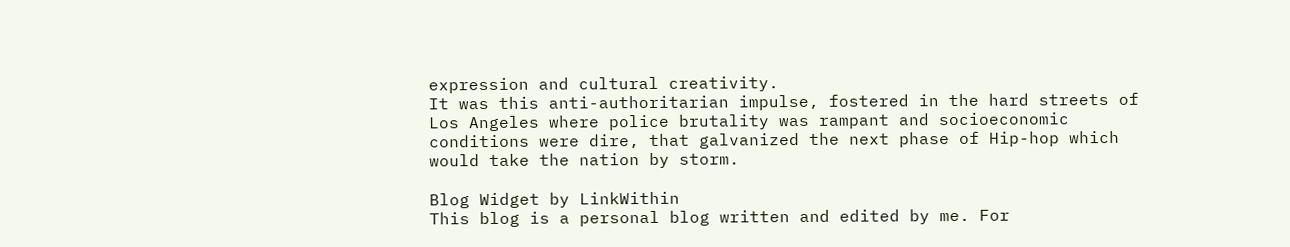expression and cultural creativity.
It was this anti-authoritarian impulse, fostered in the hard streets of Los Angeles where police brutality was rampant and socioeconomic conditions were dire, that galvanized the next phase of Hip-hop which would take the nation by storm.

Blog Widget by LinkWithin
This blog is a personal blog written and edited by me. For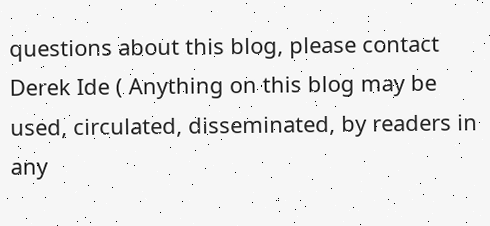questions about this blog, please contact Derek Ide ( Anything on this blog may be used, circulated, disseminated, by readers in any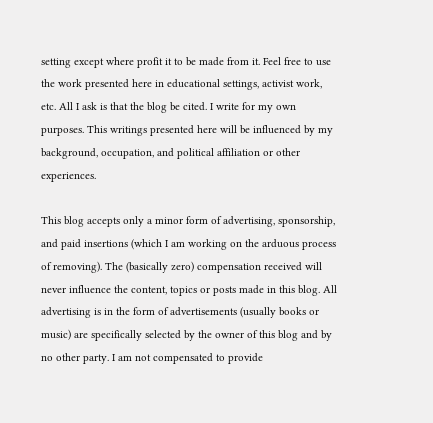setting except where profit it to be made from it. Feel free to use the work presented here in educational settings, activist work, etc. All I ask is that the blog be cited. I write for my own purposes. This writings presented here will be influenced by my background, occupation, and political affiliation or other experiences.

This blog accepts only a minor form of advertising, sponsorship, and paid insertions (which I am working on the arduous process of removing). The (basically zero) compensation received will never influence the content, topics or posts made in this blog. All advertising is in the form of advertisements (usually books or music) are specifically selected by the owner of this blog and by no other party. I am not compensated to provide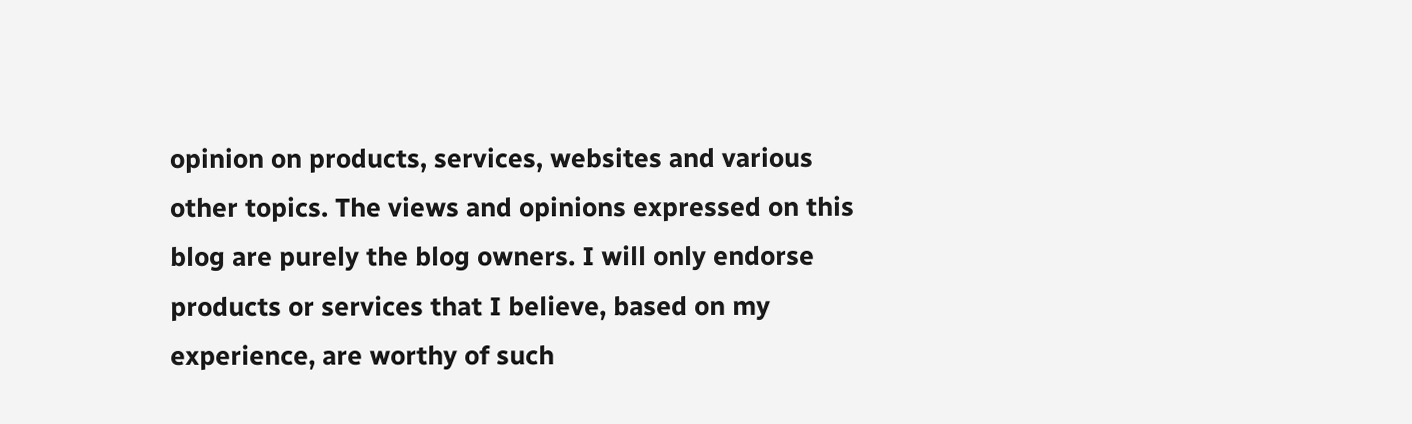opinion on products, services, websites and various other topics. The views and opinions expressed on this blog are purely the blog owners. I will only endorse products or services that I believe, based on my experience, are worthy of such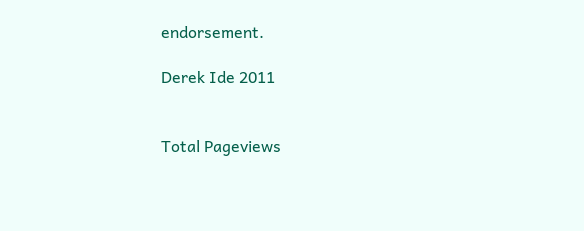endorsement.

Derek Ide 2011


Total Pageviews